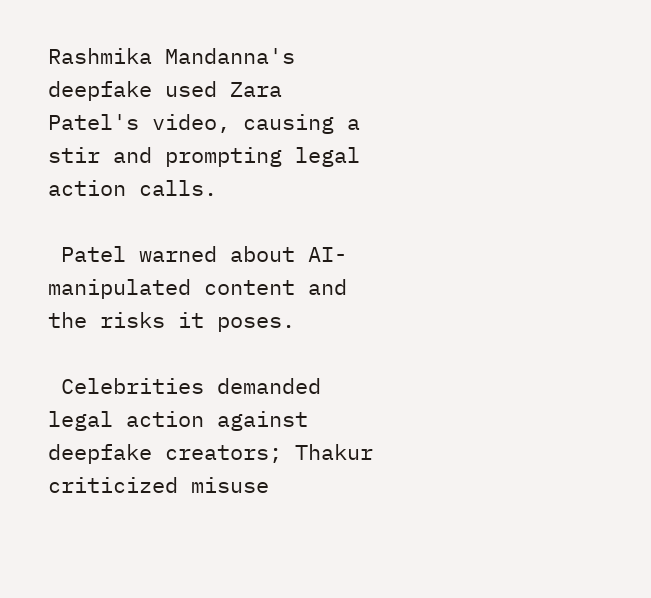Rashmika Mandanna's deepfake used Zara Patel's video, causing a stir and prompting legal action calls.

 Patel warned about AI-manipulated content and the risks it poses.

 Celebrities demanded legal action against deepfake creators; Thakur criticized misuse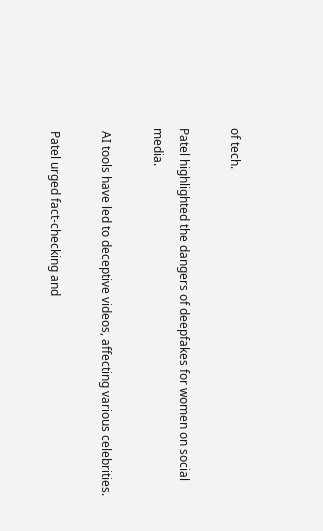of tech.

Patel highlighted the dangers of deepfakes for women on social media.

 AI tools have led to deceptive videos, affecting various celebrities.

 Patel urged fact-checking and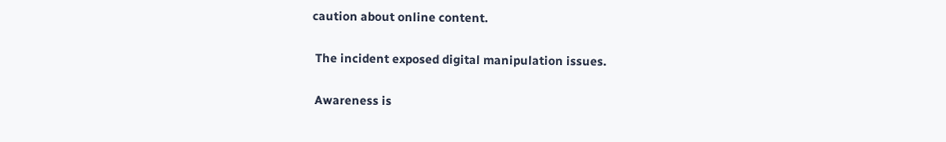caution about online content.

 The incident exposed digital manipulation issues.

 Awareness is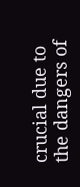crucial due to the dangers of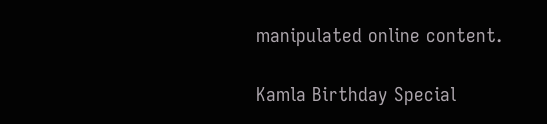manipulated online content.

Kamla Birthday Special